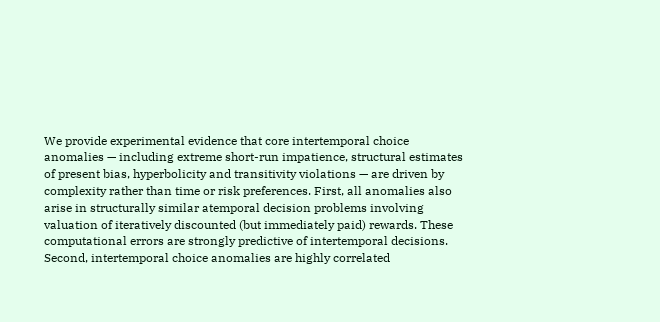We provide experimental evidence that core intertemporal choice anomalies — including extreme short-run impatience, structural estimates of present bias, hyperbolicity and transitivity violations — are driven by complexity rather than time or risk preferences. First, all anomalies also arise in structurally similar atemporal decision problems involving valuation of iteratively discounted (but immediately paid) rewards. These computational errors are strongly predictive of intertemporal decisions. Second, intertemporal choice anomalies are highly correlated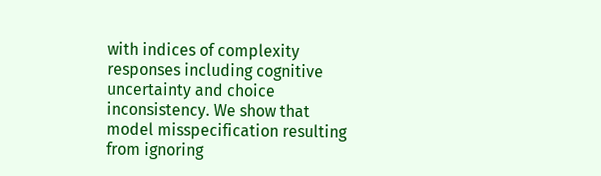with indices of complexity responses including cognitive uncertainty and choice inconsistency. We show that model misspecification resulting from ignoring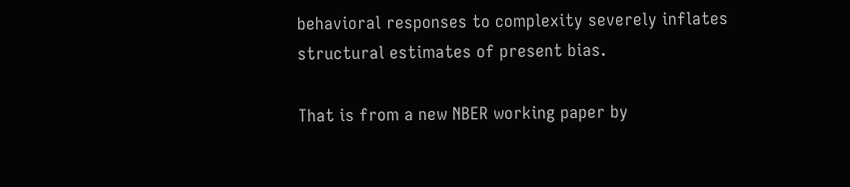behavioral responses to complexity severely inflates structural estimates of present bias.

That is from a new NBER working paper by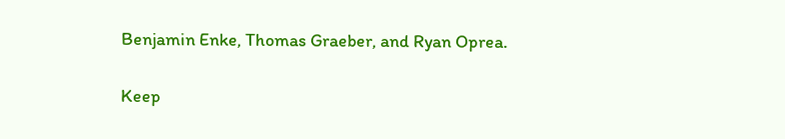Benjamin Enke, Thomas Graeber, and Ryan Oprea.

Keep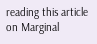reading this article on Marginal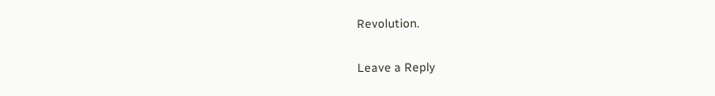Revolution.

Leave a Reply